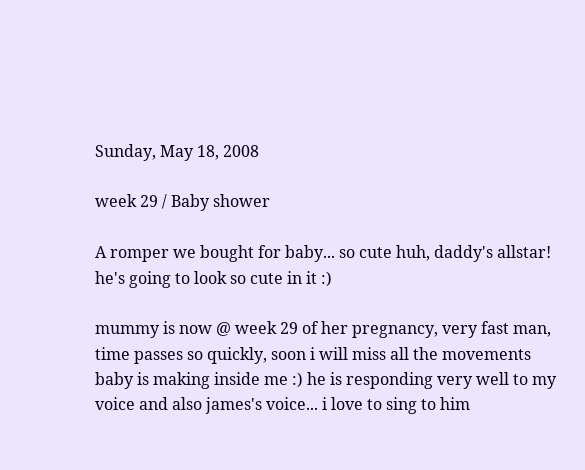Sunday, May 18, 2008

week 29 / Baby shower

A romper we bought for baby... so cute huh, daddy's allstar! he's going to look so cute in it :)

mummy is now @ week 29 of her pregnancy, very fast man, time passes so quickly, soon i will miss all the movements baby is making inside me :) he is responding very well to my voice and also james's voice... i love to sing to him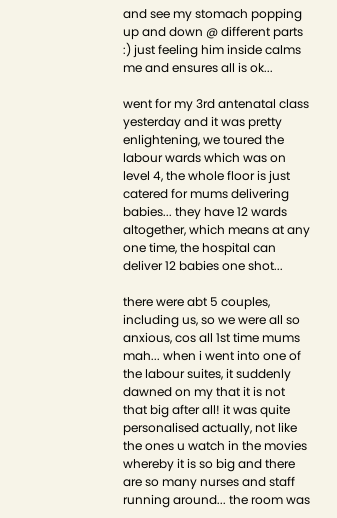and see my stomach popping up and down @ different parts :) just feeling him inside calms me and ensures all is ok...

went for my 3rd antenatal class yesterday and it was pretty enlightening, we toured the labour wards which was on level 4, the whole floor is just catered for mums delivering babies... they have 12 wards altogether, which means at any one time, the hospital can deliver 12 babies one shot...

there were abt 5 couples, including us, so we were all so anxious, cos all 1st time mums mah... when i went into one of the labour suites, it suddenly dawned on my that it is not that big after all! it was quite personalised actually, not like the ones u watch in the movies whereby it is so big and there are so many nurses and staff running around... the room was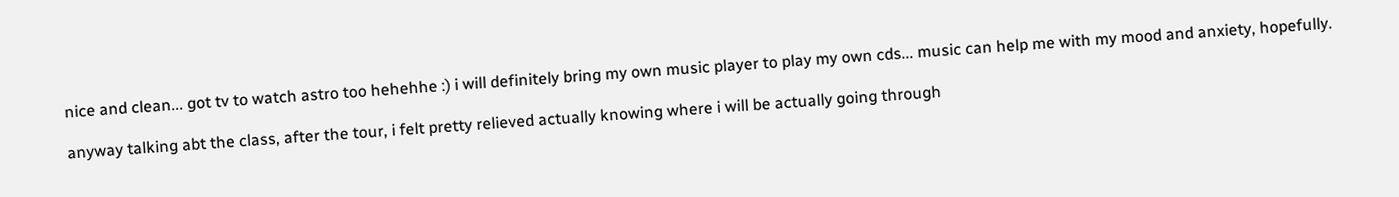nice and clean... got tv to watch astro too hehehhe :) i will definitely bring my own music player to play my own cds... music can help me with my mood and anxiety, hopefully.

anyway talking abt the class, after the tour, i felt pretty relieved actually knowing where i will be actually going through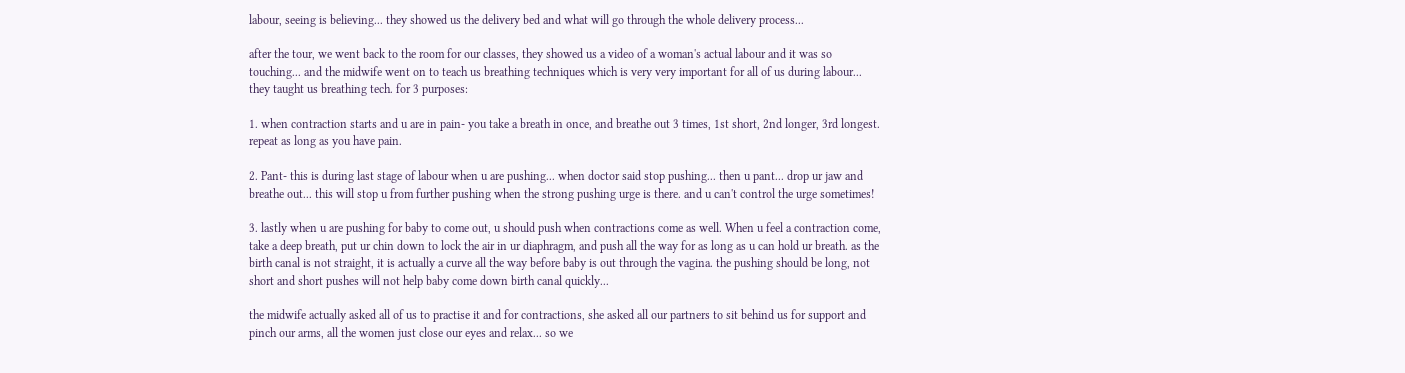labour, seeing is believing... they showed us the delivery bed and what will go through the whole delivery process...

after the tour, we went back to the room for our classes, they showed us a video of a woman's actual labour and it was so touching... and the midwife went on to teach us breathing techniques which is very very important for all of us during labour... they taught us breathing tech. for 3 purposes:

1. when contraction starts and u are in pain- you take a breath in once, and breathe out 3 times, 1st short, 2nd longer, 3rd longest. repeat as long as you have pain.

2. Pant- this is during last stage of labour when u are pushing... when doctor said stop pushing... then u pant... drop ur jaw and breathe out... this will stop u from further pushing when the strong pushing urge is there. and u can't control the urge sometimes!

3. lastly when u are pushing for baby to come out, u should push when contractions come as well. When u feel a contraction come, take a deep breath, put ur chin down to lock the air in ur diaphragm, and push all the way for as long as u can hold ur breath. as the birth canal is not straight, it is actually a curve all the way before baby is out through the vagina. the pushing should be long, not short and short pushes will not help baby come down birth canal quickly...

the midwife actually asked all of us to practise it and for contractions, she asked all our partners to sit behind us for support and pinch our arms, all the women just close our eyes and relax... so we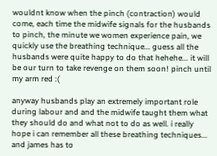wouldnt know when the pinch (contraction) would come, each time the midwife signals for the husbands to pinch, the minute we women experience pain, we quickly use the breathing technique... guess all the husbands were quite happy to do that hehehe... it will be our turn to take revenge on them soon! pinch until my arm red :(

anyway husbands play an extremely important role during labour and and the midwife taught them what they should do and what not to do as well. i really hope i can remember all these breathing techniques... and james has to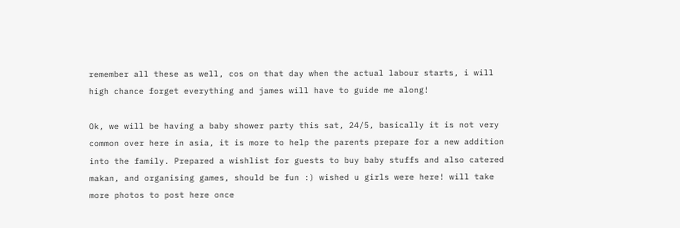remember all these as well, cos on that day when the actual labour starts, i will high chance forget everything and james will have to guide me along!

Ok, we will be having a baby shower party this sat, 24/5, basically it is not very common over here in asia, it is more to help the parents prepare for a new addition into the family. Prepared a wishlist for guests to buy baby stuffs and also catered makan, and organising games, should be fun :) wished u girls were here! will take more photos to post here once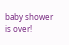baby shower is over!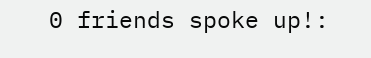0 friends spoke up!: